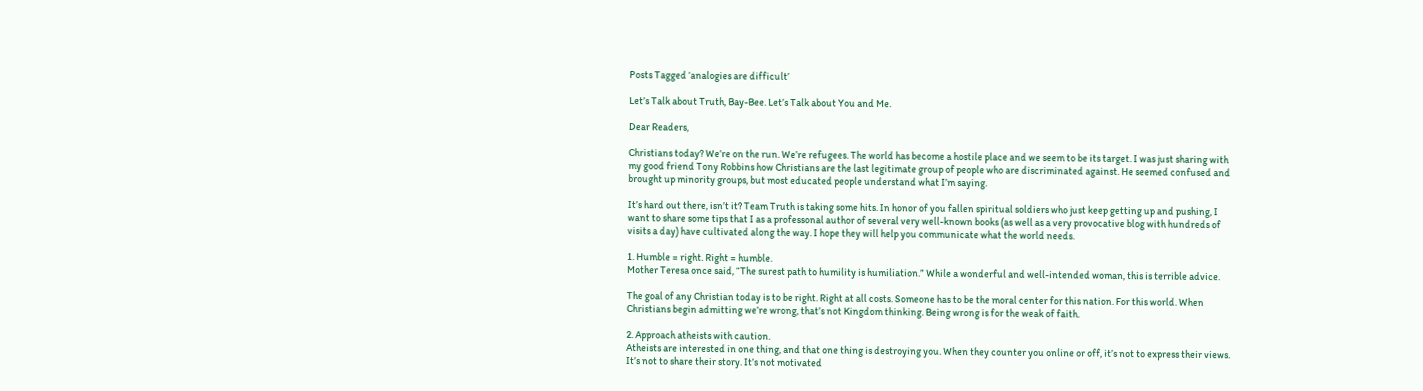Posts Tagged ‘analogies are difficult’

Let’s Talk about Truth, Bay-Bee. Let’s Talk about You and Me.

Dear Readers,

Christians today? We’re on the run. We’re refugees. The world has become a hostile place and we seem to be its target. I was just sharing with my good friend Tony Robbins how Christians are the last legitimate group of people who are discriminated against. He seemed confused and brought up minority groups, but most educated people understand what I’m saying.

It’s hard out there, isn’t it? Team Truth is taking some hits. In honor of you fallen spiritual soldiers who just keep getting up and pushing, I want to share some tips that I as a professonal author of several very well-known books (as well as a very provocative blog with hundreds of visits a day) have cultivated along the way. I hope they will help you communicate what the world needs.

1. Humble = right. Right = humble.
Mother Teresa once said, “The surest path to humility is humiliation.” While a wonderful and well-intended woman, this is terrible advice.

The goal of any Christian today is to be right. Right at all costs. Someone has to be the moral center for this nation. For this world. When Christians begin admitting we’re wrong, that’s not Kingdom thinking. Being wrong is for the weak of faith.

2. Approach atheists with caution.
Atheists are interested in one thing, and that one thing is destroying you. When they counter you online or off, it’s not to express their views. It’s not to share their story. It’s not motivated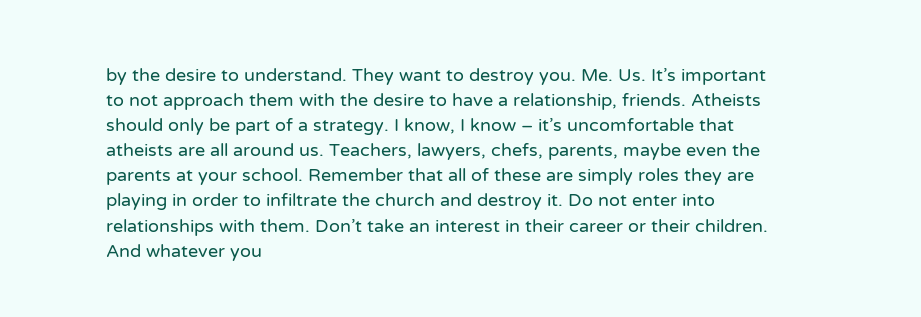by the desire to understand. They want to destroy you. Me. Us. It’s important to not approach them with the desire to have a relationship, friends. Atheists should only be part of a strategy. I know, I know – it’s uncomfortable that atheists are all around us. Teachers, lawyers, chefs, parents, maybe even the parents at your school. Remember that all of these are simply roles they are playing in order to infiltrate the church and destroy it. Do not enter into relationships with them. Don’t take an interest in their career or their children. And whatever you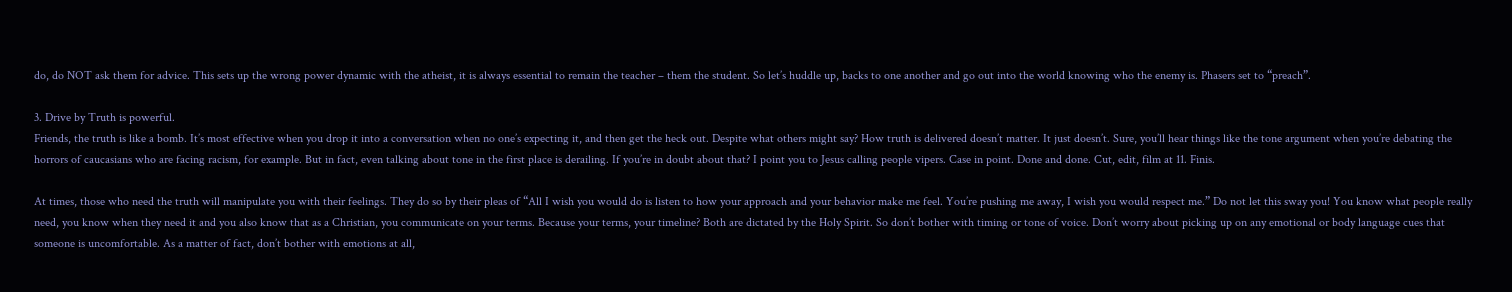do, do NOT ask them for advice. This sets up the wrong power dynamic with the atheist, it is always essential to remain the teacher – them the student. So let’s huddle up, backs to one another and go out into the world knowing who the enemy is. Phasers set to “preach”.

3. Drive by Truth is powerful.
Friends, the truth is like a bomb. It’s most effective when you drop it into a conversation when no one’s expecting it, and then get the heck out. Despite what others might say? How truth is delivered doesn’t matter. It just doesn’t. Sure, you’ll hear things like the tone argument when you’re debating the horrors of caucasians who are facing racism, for example. But in fact, even talking about tone in the first place is derailing. If you’re in doubt about that? I point you to Jesus calling people vipers. Case in point. Done and done. Cut, edit, film at 11. Finis.

At times, those who need the truth will manipulate you with their feelings. They do so by their pleas of “All I wish you would do is listen to how your approach and your behavior make me feel. You’re pushing me away, I wish you would respect me.” Do not let this sway you! You know what people really need, you know when they need it and you also know that as a Christian, you communicate on your terms. Because your terms, your timeline? Both are dictated by the Holy Spirit. So don’t bother with timing or tone of voice. Don’t worry about picking up on any emotional or body language cues that someone is uncomfortable. As a matter of fact, don’t bother with emotions at all,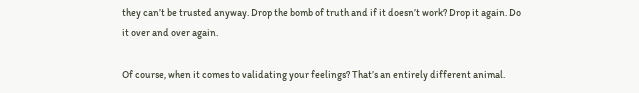they can’t be trusted anyway. Drop the bomb of truth and if it doesn’t work? Drop it again. Do it over and over again.

Of course, when it comes to validating your feelings? That’s an entirely different animal.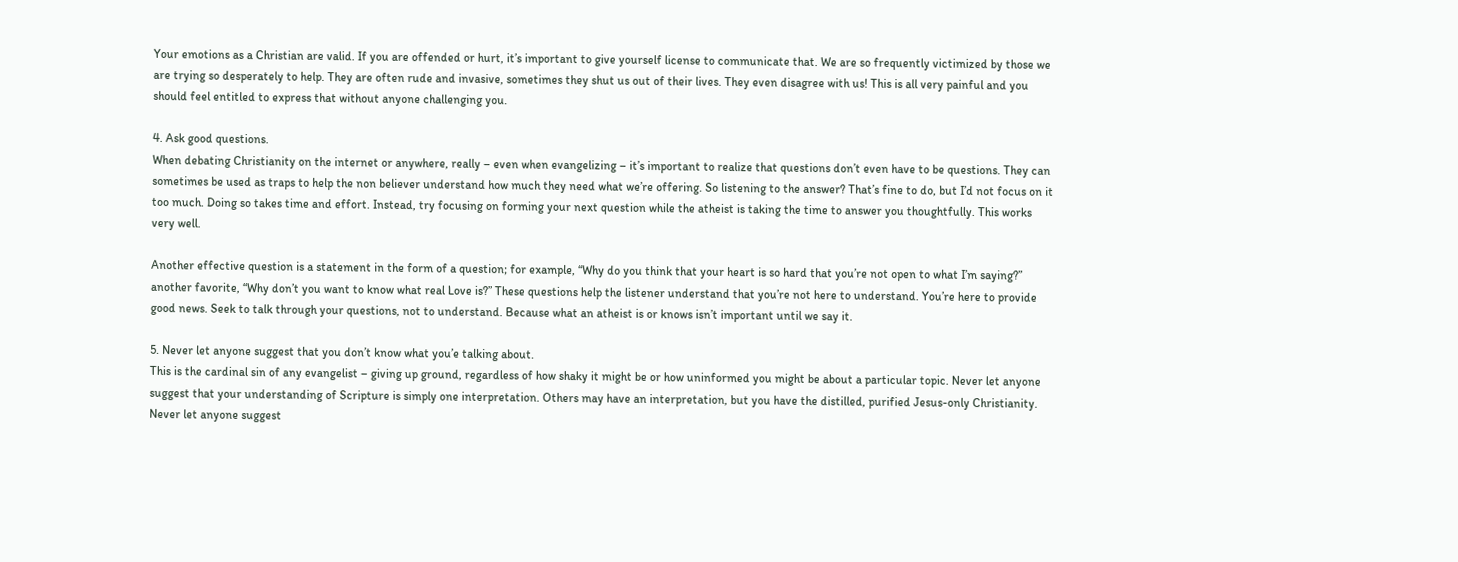Your emotions as a Christian are valid. If you are offended or hurt, it’s important to give yourself license to communicate that. We are so frequently victimized by those we are trying so desperately to help. They are often rude and invasive, sometimes they shut us out of their lives. They even disagree with us! This is all very painful and you should feel entitled to express that without anyone challenging you.

4. Ask good questions.
When debating Christianity on the internet or anywhere, really – even when evangelizing – it’s important to realize that questions don’t even have to be questions. They can sometimes be used as traps to help the non believer understand how much they need what we’re offering. So listening to the answer? That’s fine to do, but I’d not focus on it too much. Doing so takes time and effort. Instead, try focusing on forming your next question while the atheist is taking the time to answer you thoughtfully. This works very well.

Another effective question is a statement in the form of a question; for example, “Why do you think that your heart is so hard that you’re not open to what I’m saying?” another favorite, “Why don’t you want to know what real Love is?” These questions help the listener understand that you’re not here to understand. You’re here to provide good news. Seek to talk through your questions, not to understand. Because what an atheist is or knows isn’t important until we say it.

5. Never let anyone suggest that you don’t know what you’e talking about.
This is the cardinal sin of any evangelist – giving up ground, regardless of how shaky it might be or how uninformed you might be about a particular topic. Never let anyone suggest that your understanding of Scripture is simply one interpretation. Others may have an interpretation, but you have the distilled, purified Jesus-only Christianity. Never let anyone suggest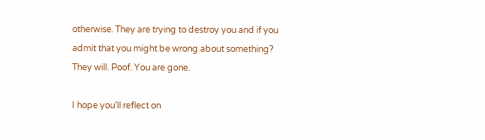otherwise. They are trying to destroy you and if you admit that you might be wrong about something? They will. Poof. You are gone.

I hope you’ll reflect on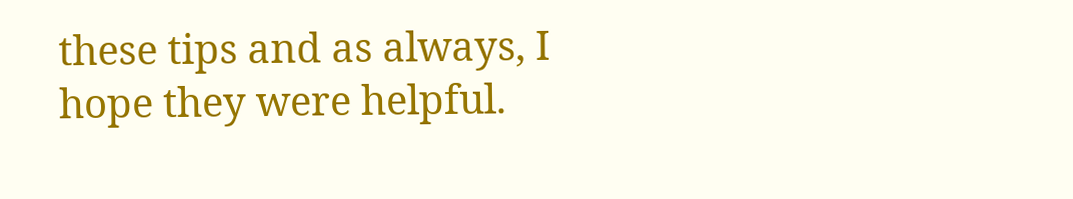these tips and as always, I hope they were helpful.